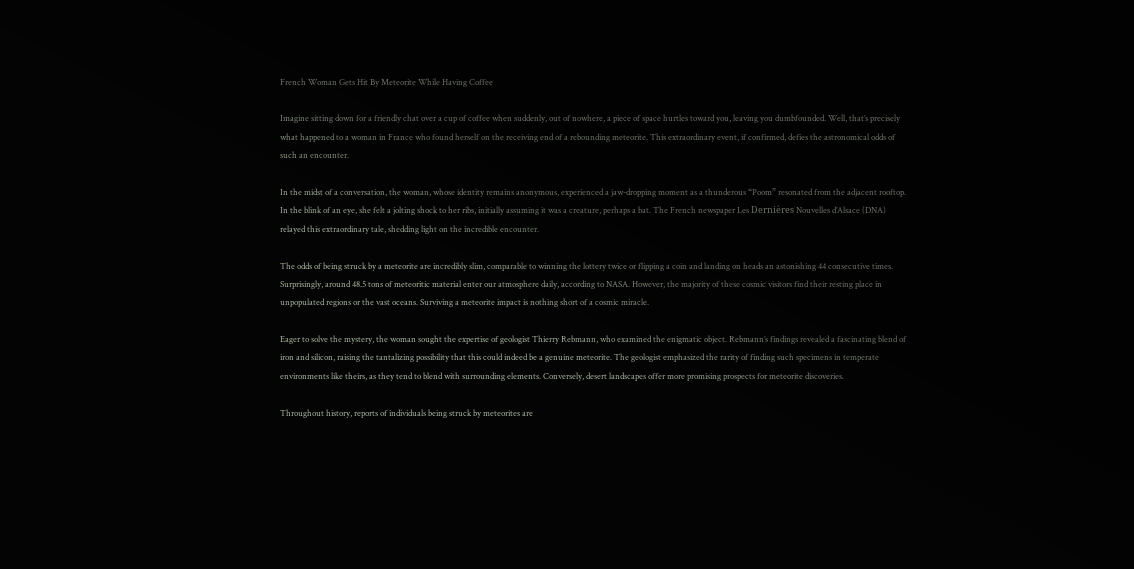French Woman Gets Hit By Meteorite While Having Coffee

Imagine sitting down for a friendly chat over a cup of coffee when suddenly, out of nowhere, a piece of space hurtles toward you, leaving you dumbfounded. Well, that’s precisely what happened to a woman in France who found herself on the receiving end of a rebounding meteorite. This extraordinary event, if confirmed, defies the astronomical odds of such an encounter.

In the midst of a conversation, the woman, whose identity remains anonymous, experienced a jaw-dropping moment as a thunderous “Poom” resonated from the adjacent rooftop. In the blink of an eye, she felt a jolting shock to her ribs, initially assuming it was a creature, perhaps a bat. The French newspaper Les Dernières Nouvelles d’Alsace (DNA) relayed this extraordinary tale, shedding light on the incredible encounter.

The odds of being struck by a meteorite are incredibly slim, comparable to winning the lottery twice or flipping a coin and landing on heads an astonishing 44 consecutive times. Surprisingly, around 48.5 tons of meteoritic material enter our atmosphere daily, according to NASA. However, the majority of these cosmic visitors find their resting place in unpopulated regions or the vast oceans. Surviving a meteorite impact is nothing short of a cosmic miracle.

Eager to solve the mystery, the woman sought the expertise of geologist Thierry Rebmann, who examined the enigmatic object. Rebmann’s findings revealed a fascinating blend of iron and silicon, raising the tantalizing possibility that this could indeed be a genuine meteorite. The geologist emphasized the rarity of finding such specimens in temperate environments like theirs, as they tend to blend with surrounding elements. Conversely, desert landscapes offer more promising prospects for meteorite discoveries.

Throughout history, reports of individuals being struck by meteorites are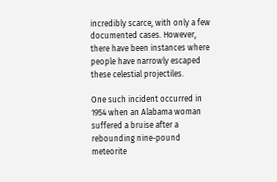incredibly scarce, with only a few documented cases. However, there have been instances where people have narrowly escaped these celestial projectiles.

One such incident occurred in 1954 when an Alabama woman suffered a bruise after a rebounding nine-pound meteorite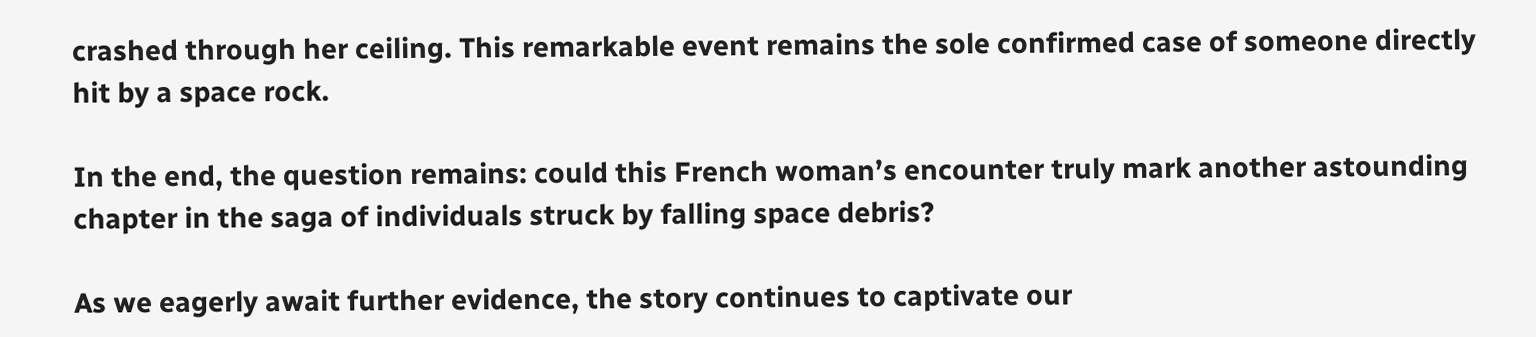crashed through her ceiling. This remarkable event remains the sole confirmed case of someone directly hit by a space rock.

In the end, the question remains: could this French woman’s encounter truly mark another astounding chapter in the saga of individuals struck by falling space debris?

As we eagerly await further evidence, the story continues to captivate our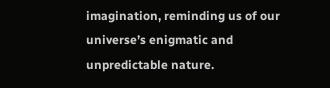imagination, reminding us of our universe’s enigmatic and unpredictable nature.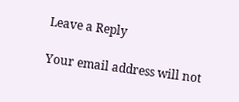Leave a Reply

Your email address will not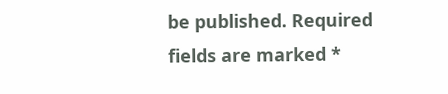be published. Required fields are marked *